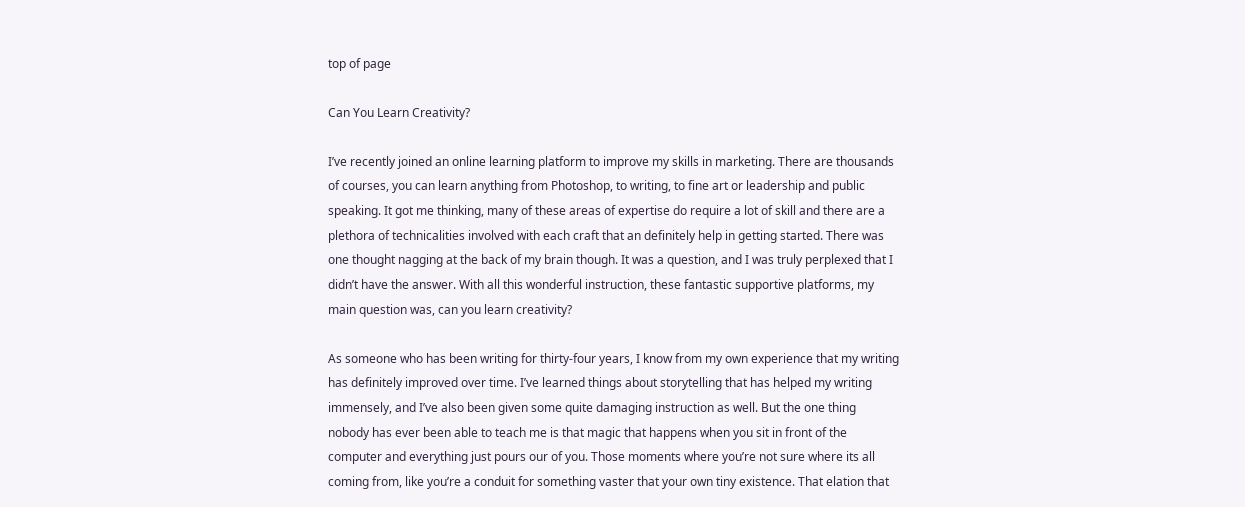top of page

Can You Learn Creativity?

I’ve recently joined an online learning platform to improve my skills in marketing. There are thousands of courses, you can learn anything from Photoshop, to writing, to fine art or leadership and public speaking. It got me thinking, many of these areas of expertise do require a lot of skill and there are a plethora of technicalities involved with each craft that an definitely help in getting started. There was one thought nagging at the back of my brain though. It was a question, and I was truly perplexed that I didn’t have the answer. With all this wonderful instruction, these fantastic supportive platforms, my main question was, can you learn creativity?

As someone who has been writing for thirty-four years, I know from my own experience that my writing has definitely improved over time. I’ve learned things about storytelling that has helped my writing immensely, and I’ve also been given some quite damaging instruction as well. But the one thing nobody has ever been able to teach me is that magic that happens when you sit in front of the computer and everything just pours our of you. Those moments where you’re not sure where its all coming from, like you’re a conduit for something vaster that your own tiny existence. That elation that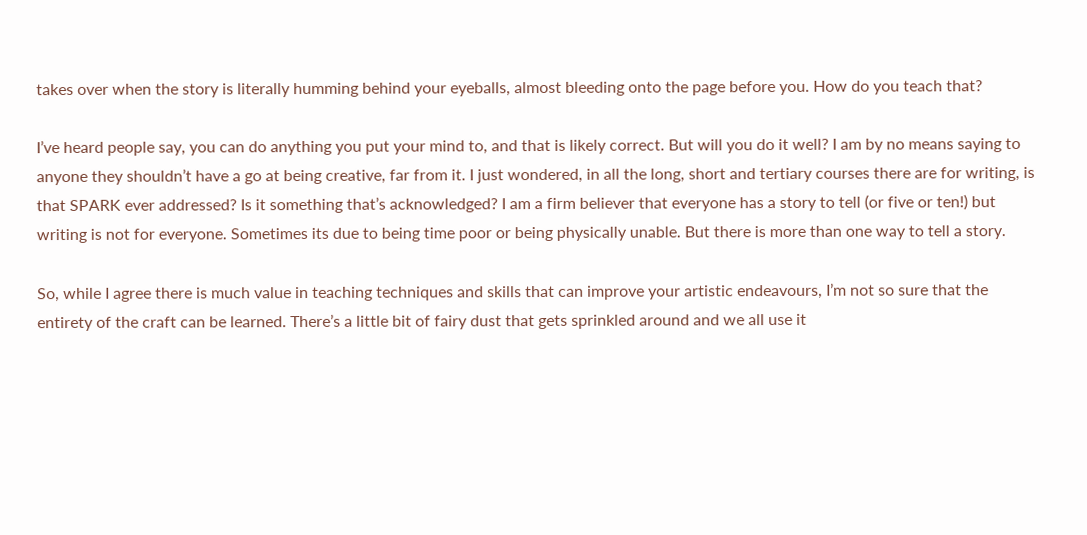takes over when the story is literally humming behind your eyeballs, almost bleeding onto the page before you. How do you teach that?

I’ve heard people say, you can do anything you put your mind to, and that is likely correct. But will you do it well? I am by no means saying to anyone they shouldn’t have a go at being creative, far from it. I just wondered, in all the long, short and tertiary courses there are for writing, is that SPARK ever addressed? Is it something that’s acknowledged? I am a firm believer that everyone has a story to tell (or five or ten!) but writing is not for everyone. Sometimes its due to being time poor or being physically unable. But there is more than one way to tell a story.

So, while I agree there is much value in teaching techniques and skills that can improve your artistic endeavours, I’m not so sure that the entirety of the craft can be learned. There’s a little bit of fairy dust that gets sprinkled around and we all use it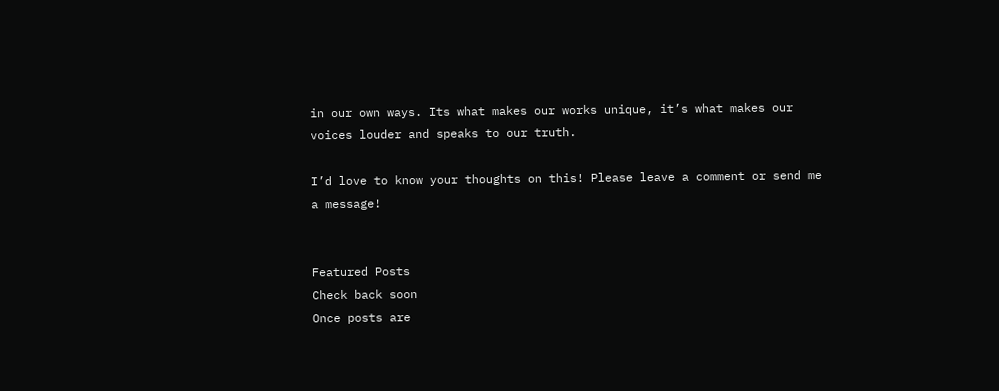in our own ways. Its what makes our works unique, it’s what makes our voices louder and speaks to our truth.

I’d love to know your thoughts on this! Please leave a comment or send me a message!


Featured Posts
Check back soon
Once posts are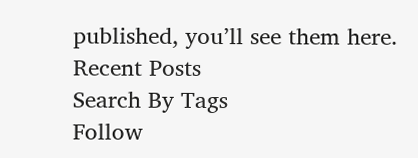published, you’ll see them here.
Recent Posts
Search By Tags
Follow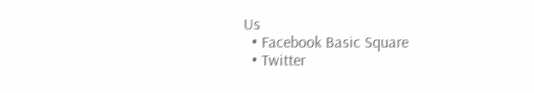Us
  • Facebook Basic Square
  • Twitter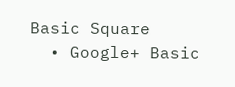Basic Square
  • Google+ Basic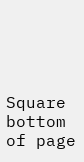Square
bottom of page